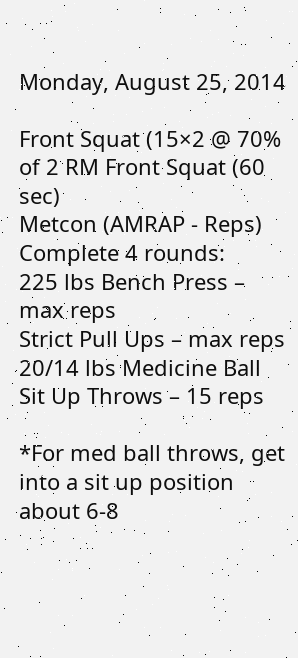Monday, August 25, 2014

Front Squat (15×2 @ 70% of 2 RM Front Squat (60 sec)
Metcon (AMRAP - Reps)
Complete 4 rounds:
225 lbs Bench Press – max reps
Strict Pull Ups – max reps
20/14 lbs Medicine Ball Sit Up Throws – 15 reps

*For med ball throws, get into a sit up position about 6-8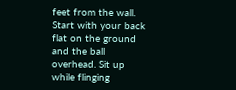feet from the wall. Start with your back flat on the ground and the ball overhead. Sit up while flinging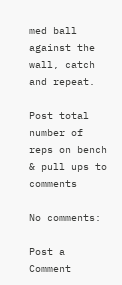med ball against the wall, catch and repeat.

Post total number of reps on bench & pull ups to comments

No comments:

Post a Comment